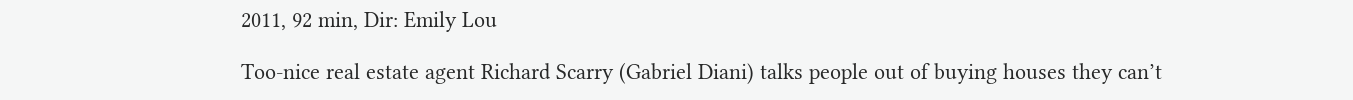2011, 92 min, Dir: Emily Lou

Too-nice real estate agent Richard Scarry (Gabriel Diani) talks people out of buying houses they can’t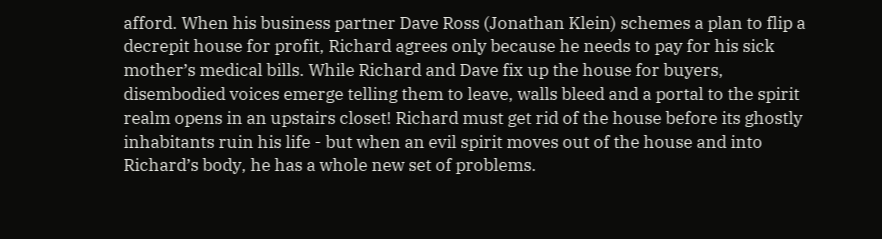afford. When his business partner Dave Ross (Jonathan Klein) schemes a plan to flip a decrepit house for profit, Richard agrees only because he needs to pay for his sick mother’s medical bills. While Richard and Dave fix up the house for buyers, disembodied voices emerge telling them to leave, walls bleed and a portal to the spirit realm opens in an upstairs closet! Richard must get rid of the house before its ghostly inhabitants ruin his life - but when an evil spirit moves out of the house and into Richard’s body, he has a whole new set of problems.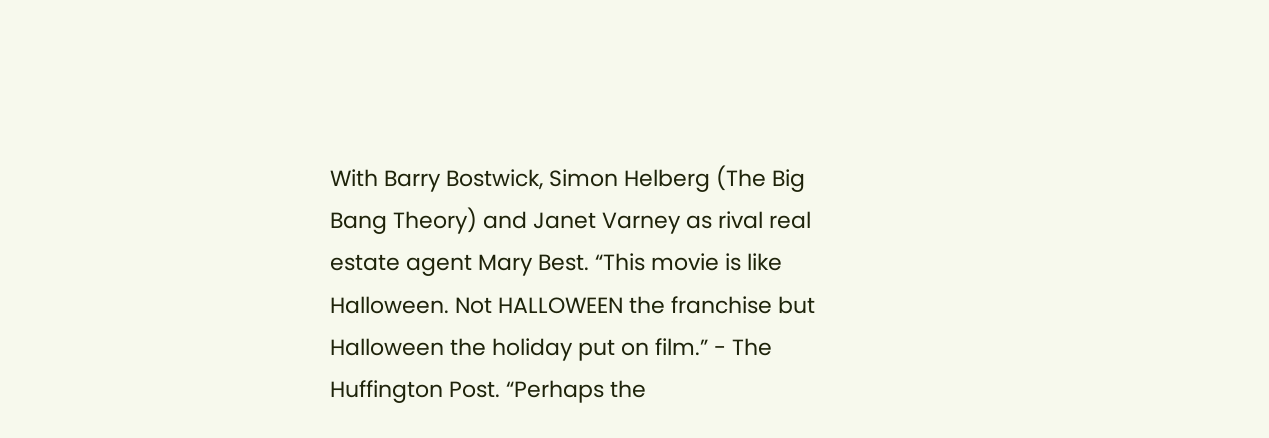With Barry Bostwick, Simon Helberg (The Big Bang Theory) and Janet Varney as rival real estate agent Mary Best. “This movie is like Halloween. Not HALLOWEEN the franchise but Halloween the holiday put on film.” - The Huffington Post. “Perhaps the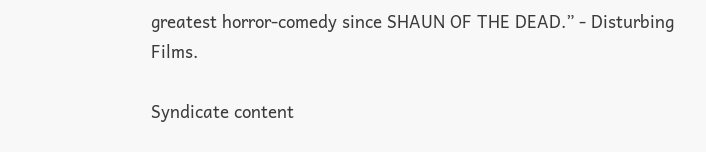greatest horror-comedy since SHAUN OF THE DEAD.” - Disturbing Films.

Syndicate content